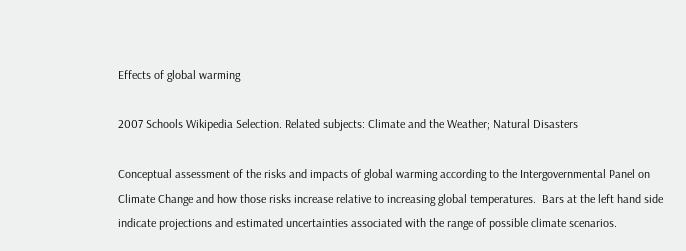Effects of global warming

2007 Schools Wikipedia Selection. Related subjects: Climate and the Weather; Natural Disasters

Conceptual assessment of the risks and impacts of global warming according to the Intergovernmental Panel on Climate Change and how those risks increase relative to increasing global temperatures.  Bars at the left hand side indicate projections and estimated uncertainties associated with the range of possible climate scenarios.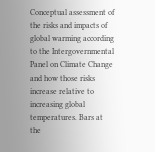Conceptual assessment of the risks and impacts of global warming according to the Intergovernmental Panel on Climate Change and how those risks increase relative to increasing global temperatures. Bars at the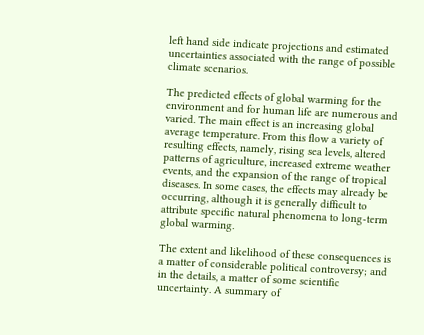left hand side indicate projections and estimated uncertainties associated with the range of possible climate scenarios.

The predicted effects of global warming for the environment and for human life are numerous and varied. The main effect is an increasing global average temperature. From this flow a variety of resulting effects, namely, rising sea levels, altered patterns of agriculture, increased extreme weather events, and the expansion of the range of tropical diseases. In some cases, the effects may already be occurring, although it is generally difficult to attribute specific natural phenomena to long-term global warming.

The extent and likelihood of these consequences is a matter of considerable political controversy; and in the details, a matter of some scientific uncertainty. A summary of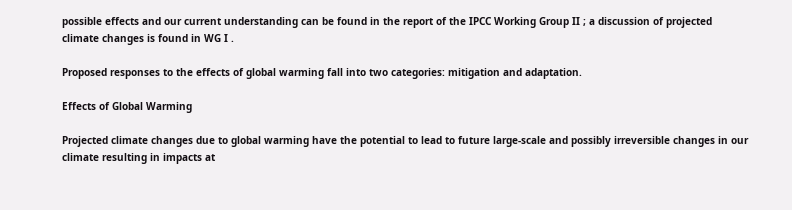possible effects and our current understanding can be found in the report of the IPCC Working Group II ; a discussion of projected climate changes is found in WG I .

Proposed responses to the effects of global warming fall into two categories: mitigation and adaptation.

Effects of Global Warming

Projected climate changes due to global warming have the potential to lead to future large-scale and possibly irreversible changes in our climate resulting in impacts at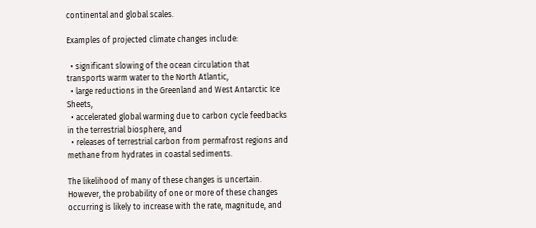continental and global scales.

Examples of projected climate changes include:

  • significant slowing of the ocean circulation that transports warm water to the North Atlantic,
  • large reductions in the Greenland and West Antarctic Ice Sheets,
  • accelerated global warming due to carbon cycle feedbacks in the terrestrial biosphere, and
  • releases of terrestrial carbon from permafrost regions and methane from hydrates in coastal sediments.

The likelihood of many of these changes is uncertain. However, the probability of one or more of these changes occurring is likely to increase with the rate, magnitude, and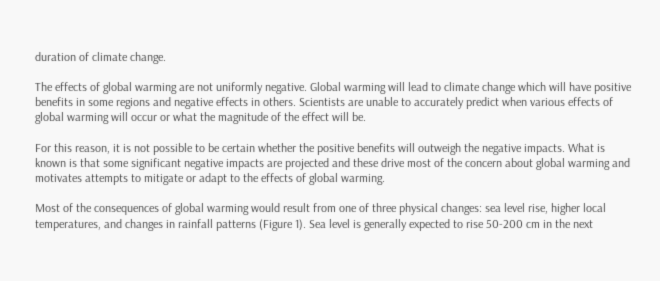duration of climate change.

The effects of global warming are not uniformly negative. Global warming will lead to climate change which will have positive benefits in some regions and negative effects in others. Scientists are unable to accurately predict when various effects of global warming will occur or what the magnitude of the effect will be.

For this reason, it is not possible to be certain whether the positive benefits will outweigh the negative impacts. What is known is that some significant negative impacts are projected and these drive most of the concern about global warming and motivates attempts to mitigate or adapt to the effects of global warming.

Most of the consequences of global warming would result from one of three physical changes: sea level rise, higher local temperatures, and changes in rainfall patterns (Figure 1). Sea level is generally expected to rise 50-200 cm in the next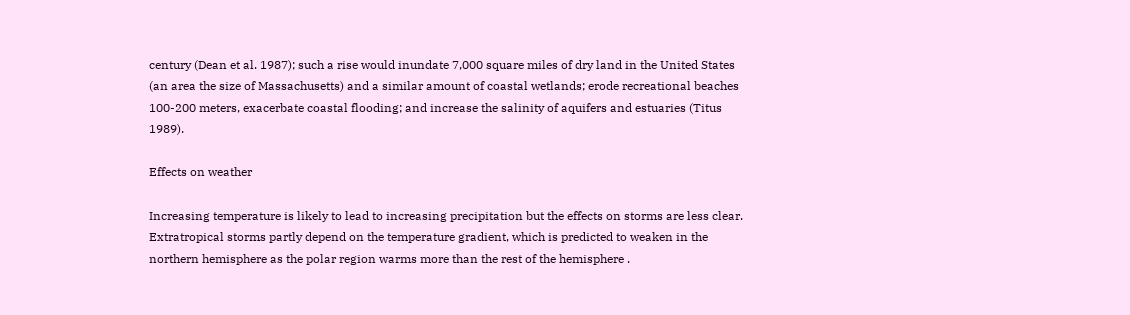century (Dean et al. 1987); such a rise would inundate 7,000 square miles of dry land in the United States (an area the size of Massachusetts) and a similar amount of coastal wetlands; erode recreational beaches 100-200 meters, exacerbate coastal flooding; and increase the salinity of aquifers and estuaries (Titus 1989).

Effects on weather

Increasing temperature is likely to lead to increasing precipitation but the effects on storms are less clear. Extratropical storms partly depend on the temperature gradient, which is predicted to weaken in the northern hemisphere as the polar region warms more than the rest of the hemisphere .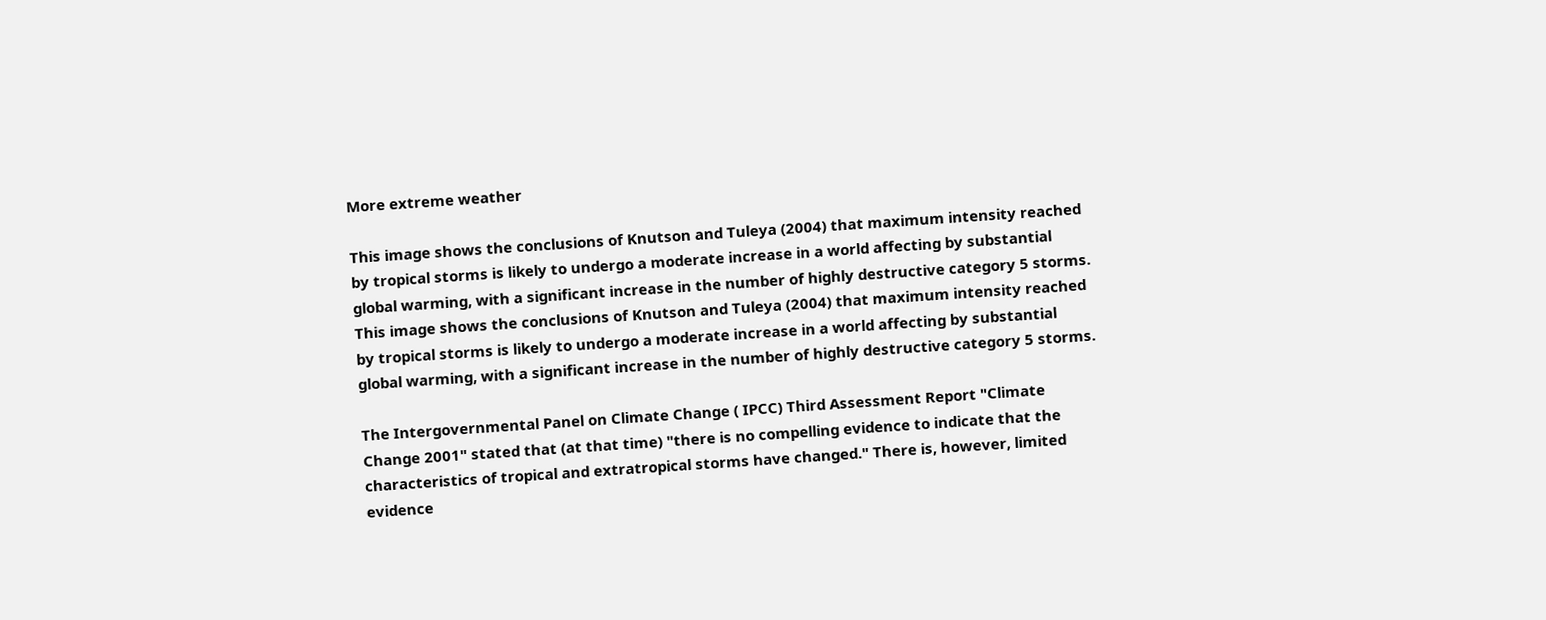More extreme weather

This image shows the conclusions of Knutson and Tuleya (2004) that maximum intensity reached by tropical storms is likely to undergo a moderate increase in a world affecting by substantial global warming, with a significant increase in the number of highly destructive category 5 storms.
This image shows the conclusions of Knutson and Tuleya (2004) that maximum intensity reached by tropical storms is likely to undergo a moderate increase in a world affecting by substantial global warming, with a significant increase in the number of highly destructive category 5 storms.

The Intergovernmental Panel on Climate Change ( IPCC) Third Assessment Report "Climate Change 2001" stated that (at that time) "there is no compelling evidence to indicate that the characteristics of tropical and extratropical storms have changed." There is, however, limited evidence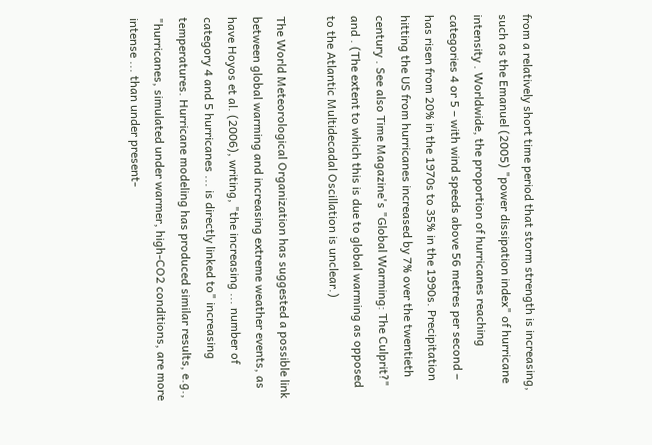from a relatively short time period that storm strength is increasing, such as the Emanuel (2005) "power dissipation index" of hurricane intensity . Worldwide, the proportion of hurricanes reaching categories 4 or 5 – with wind speeds above 56 metres per second – has risen from 20% in the 1970s to 35% in the 1990s. Precipitation hitting the US from hurricanes increased by 7% over the twentieth century . See also Time Magazine's "Global Warming: The Culprit?" and . (The extent to which this is due to global warming as opposed to the Atlantic Multidecadal Oscillation is unclear.)

The World Meteorological Organization has suggested a possible link between global warming and increasing extreme weather events, as have Hoyos et al. (2006), writing, "the increasing ... number of category 4 and 5 hurricanes ... is directly linked to" increasing temperatures. Hurricane modeling has produced similar results, e.g., "hurricanes, simulated under warmer, high-CO2 conditions, are more intense ... than under present-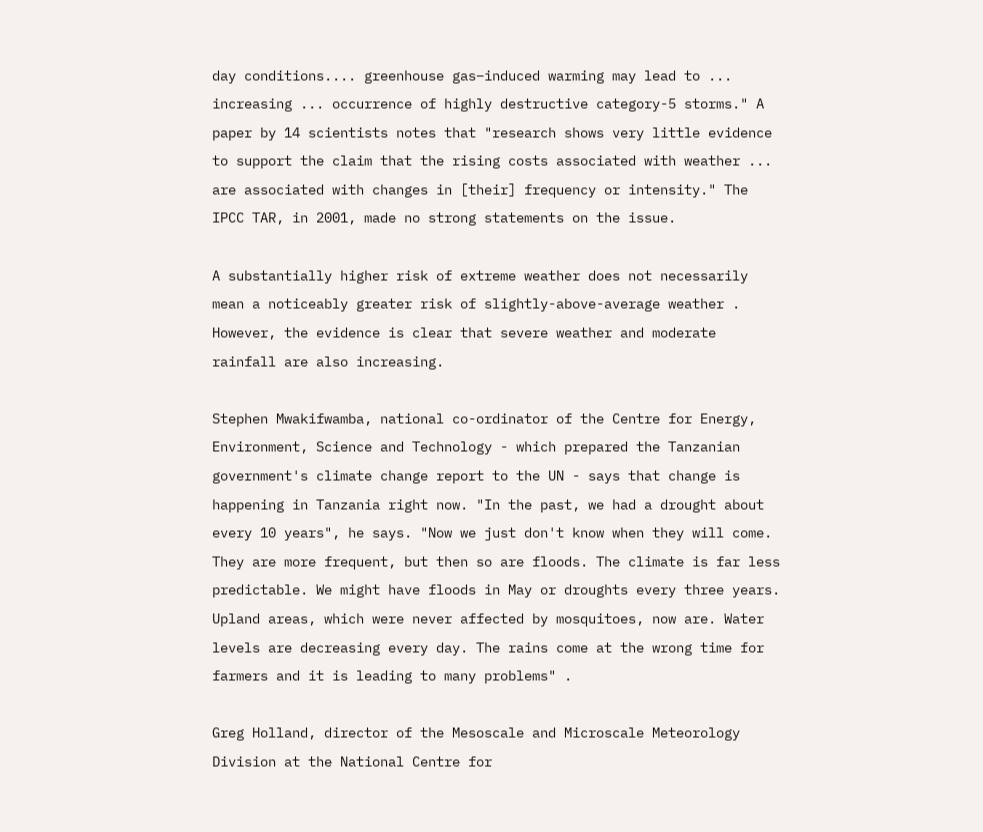day conditions.... greenhouse gas–induced warming may lead to ... increasing ... occurrence of highly destructive category-5 storms." A paper by 14 scientists notes that "research shows very little evidence to support the claim that the rising costs associated with weather ... are associated with changes in [their] frequency or intensity." The IPCC TAR, in 2001, made no strong statements on the issue.

A substantially higher risk of extreme weather does not necessarily mean a noticeably greater risk of slightly-above-average weather . However, the evidence is clear that severe weather and moderate rainfall are also increasing.

Stephen Mwakifwamba, national co-ordinator of the Centre for Energy, Environment, Science and Technology - which prepared the Tanzanian government's climate change report to the UN - says that change is happening in Tanzania right now. "In the past, we had a drought about every 10 years", he says. "Now we just don't know when they will come. They are more frequent, but then so are floods. The climate is far less predictable. We might have floods in May or droughts every three years. Upland areas, which were never affected by mosquitoes, now are. Water levels are decreasing every day. The rains come at the wrong time for farmers and it is leading to many problems" .

Greg Holland, director of the Mesoscale and Microscale Meteorology Division at the National Centre for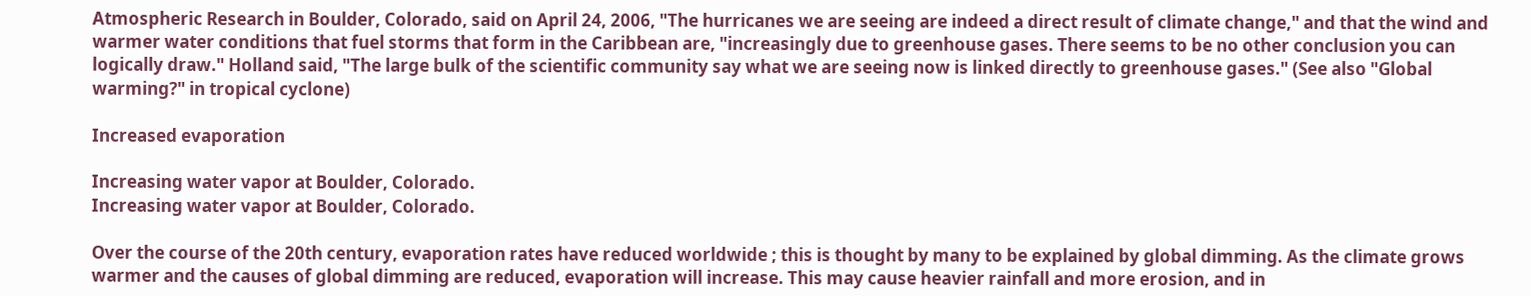Atmospheric Research in Boulder, Colorado, said on April 24, 2006, "The hurricanes we are seeing are indeed a direct result of climate change," and that the wind and warmer water conditions that fuel storms that form in the Caribbean are, "increasingly due to greenhouse gases. There seems to be no other conclusion you can logically draw." Holland said, "The large bulk of the scientific community say what we are seeing now is linked directly to greenhouse gases." (See also "Global warming?" in tropical cyclone)

Increased evaporation

Increasing water vapor at Boulder, Colorado.
Increasing water vapor at Boulder, Colorado.

Over the course of the 20th century, evaporation rates have reduced worldwide ; this is thought by many to be explained by global dimming. As the climate grows warmer and the causes of global dimming are reduced, evaporation will increase. This may cause heavier rainfall and more erosion, and in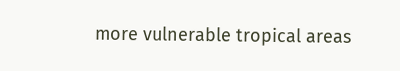more vulnerable tropical areas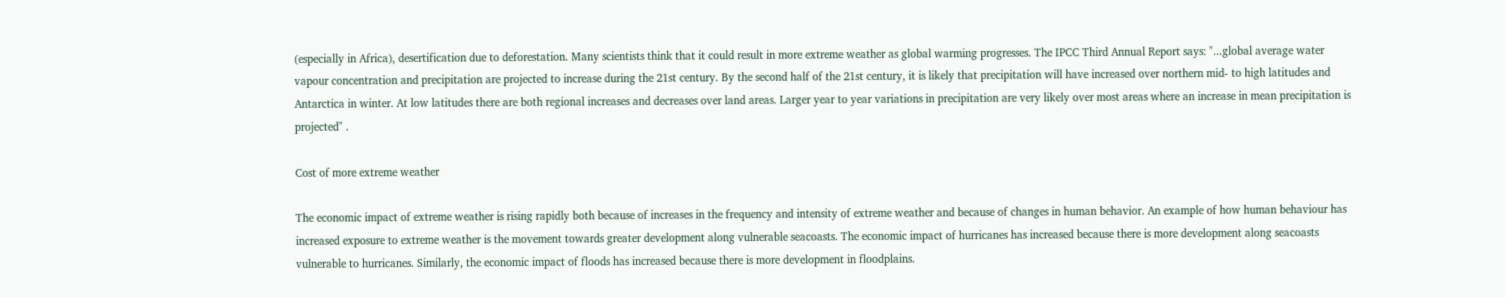(especially in Africa), desertification due to deforestation. Many scientists think that it could result in more extreme weather as global warming progresses. The IPCC Third Annual Report says: "...global average water vapour concentration and precipitation are projected to increase during the 21st century. By the second half of the 21st century, it is likely that precipitation will have increased over northern mid- to high latitudes and Antarctica in winter. At low latitudes there are both regional increases and decreases over land areas. Larger year to year variations in precipitation are very likely over most areas where an increase in mean precipitation is projected" .

Cost of more extreme weather

The economic impact of extreme weather is rising rapidly both because of increases in the frequency and intensity of extreme weather and because of changes in human behavior. An example of how human behaviour has increased exposure to extreme weather is the movement towards greater development along vulnerable seacoasts. The economic impact of hurricanes has increased because there is more development along seacoasts vulnerable to hurricanes. Similarly, the economic impact of floods has increased because there is more development in floodplains.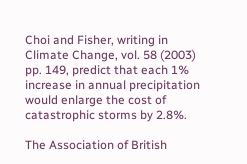Choi and Fisher, writing in Climate Change, vol. 58 (2003) pp. 149, predict that each 1% increase in annual precipitation would enlarge the cost of catastrophic storms by 2.8%.

The Association of British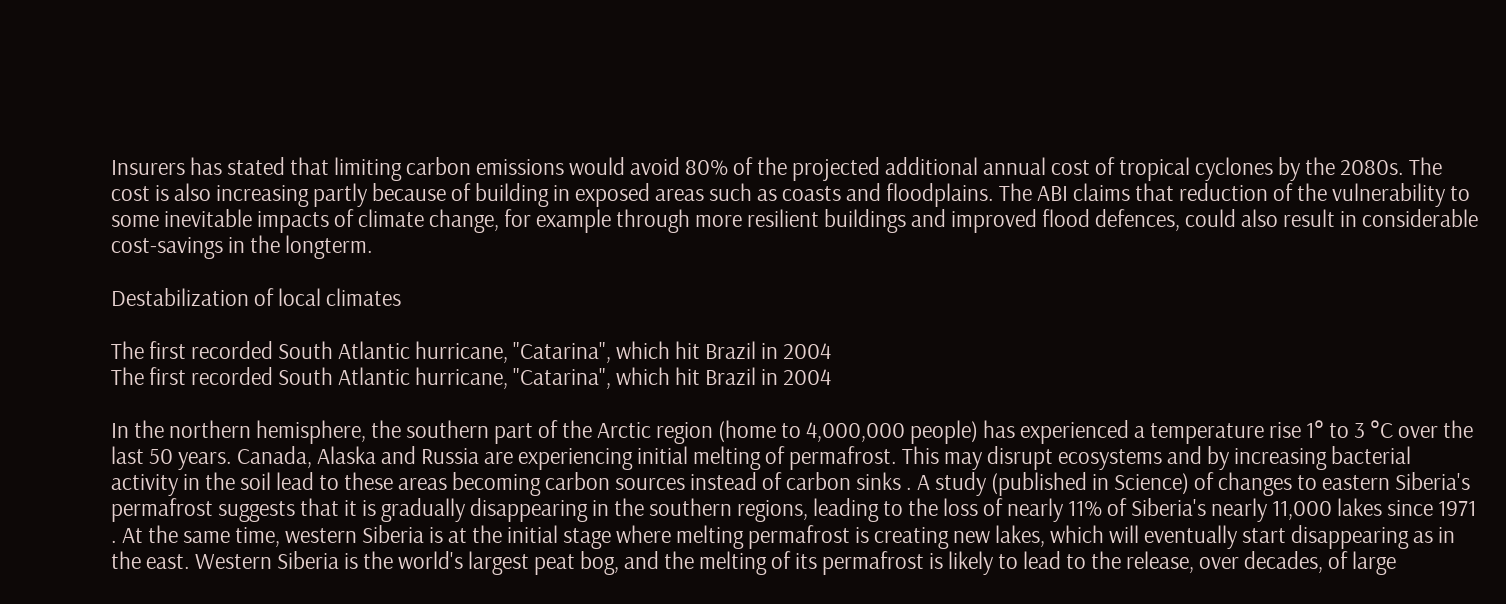Insurers has stated that limiting carbon emissions would avoid 80% of the projected additional annual cost of tropical cyclones by the 2080s. The cost is also increasing partly because of building in exposed areas such as coasts and floodplains. The ABI claims that reduction of the vulnerability to some inevitable impacts of climate change, for example through more resilient buildings and improved flood defences, could also result in considerable cost-savings in the longterm.

Destabilization of local climates

The first recorded South Atlantic hurricane, "Catarina", which hit Brazil in 2004
The first recorded South Atlantic hurricane, "Catarina", which hit Brazil in 2004

In the northern hemisphere, the southern part of the Arctic region (home to 4,000,000 people) has experienced a temperature rise 1° to 3 °C over the last 50 years. Canada, Alaska and Russia are experiencing initial melting of permafrost. This may disrupt ecosystems and by increasing bacterial activity in the soil lead to these areas becoming carbon sources instead of carbon sinks . A study (published in Science) of changes to eastern Siberia's permafrost suggests that it is gradually disappearing in the southern regions, leading to the loss of nearly 11% of Siberia's nearly 11,000 lakes since 1971 . At the same time, western Siberia is at the initial stage where melting permafrost is creating new lakes, which will eventually start disappearing as in the east. Western Siberia is the world's largest peat bog, and the melting of its permafrost is likely to lead to the release, over decades, of large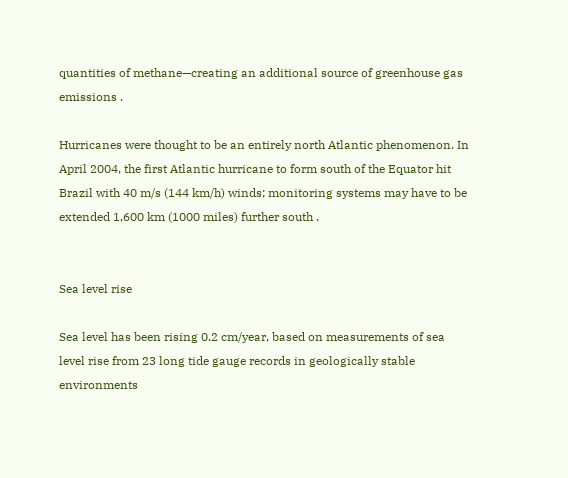quantities of methane—creating an additional source of greenhouse gas emissions .

Hurricanes were thought to be an entirely north Atlantic phenomenon. In April 2004, the first Atlantic hurricane to form south of the Equator hit Brazil with 40 m/s (144 km/h) winds; monitoring systems may have to be extended 1,600 km (1000 miles) further south .


Sea level rise

Sea level has been rising 0.2 cm/year, based on measurements of sea level rise from 23 long tide gauge records in geologically stable environments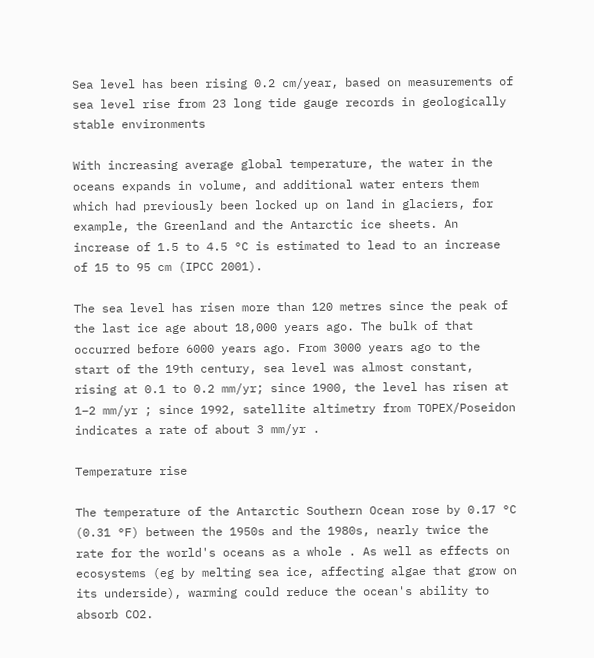Sea level has been rising 0.2 cm/year, based on measurements of sea level rise from 23 long tide gauge records in geologically stable environments

With increasing average global temperature, the water in the oceans expands in volume, and additional water enters them which had previously been locked up on land in glaciers, for example, the Greenland and the Antarctic ice sheets. An increase of 1.5 to 4.5 °C is estimated to lead to an increase of 15 to 95 cm (IPCC 2001).

The sea level has risen more than 120 metres since the peak of the last ice age about 18,000 years ago. The bulk of that occurred before 6000 years ago. From 3000 years ago to the start of the 19th century, sea level was almost constant, rising at 0.1 to 0.2 mm/yr; since 1900, the level has risen at 1–2 mm/yr ; since 1992, satellite altimetry from TOPEX/Poseidon indicates a rate of about 3 mm/yr .

Temperature rise

The temperature of the Antarctic Southern Ocean rose by 0.17 °C (0.31 °F) between the 1950s and the 1980s, nearly twice the rate for the world's oceans as a whole . As well as effects on ecosystems (eg by melting sea ice, affecting algae that grow on its underside), warming could reduce the ocean's ability to absorb CO2.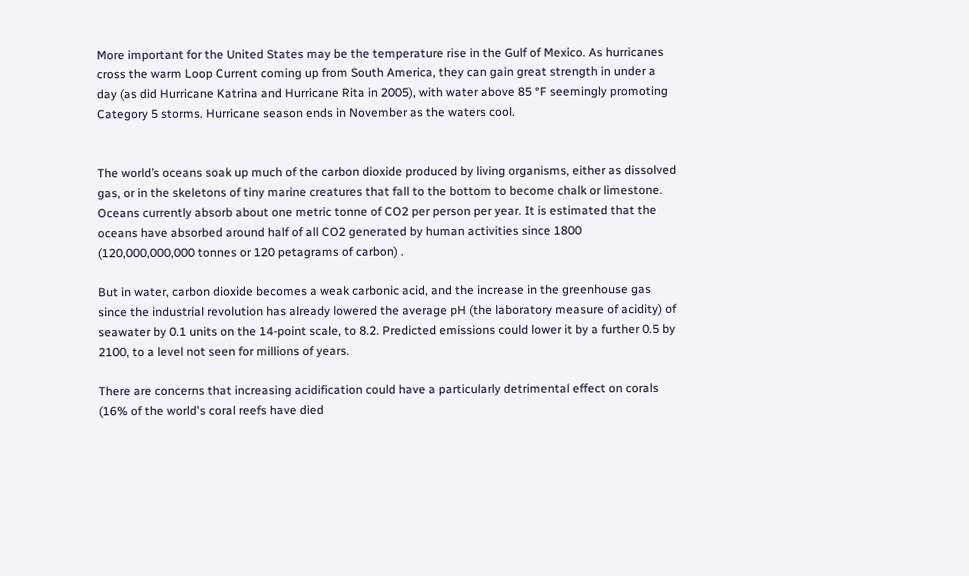More important for the United States may be the temperature rise in the Gulf of Mexico. As hurricanes cross the warm Loop Current coming up from South America, they can gain great strength in under a day (as did Hurricane Katrina and Hurricane Rita in 2005), with water above 85 °F seemingly promoting Category 5 storms. Hurricane season ends in November as the waters cool.


The world’s oceans soak up much of the carbon dioxide produced by living organisms, either as dissolved gas, or in the skeletons of tiny marine creatures that fall to the bottom to become chalk or limestone. Oceans currently absorb about one metric tonne of CO2 per person per year. It is estimated that the oceans have absorbed around half of all CO2 generated by human activities since 1800 (120,000,000,000 tonnes or 120 petagrams of carbon) .

But in water, carbon dioxide becomes a weak carbonic acid, and the increase in the greenhouse gas since the industrial revolution has already lowered the average pH (the laboratory measure of acidity) of seawater by 0.1 units on the 14-point scale, to 8.2. Predicted emissions could lower it by a further 0.5 by 2100, to a level not seen for millions of years.

There are concerns that increasing acidification could have a particularly detrimental effect on corals (16% of the world's coral reefs have died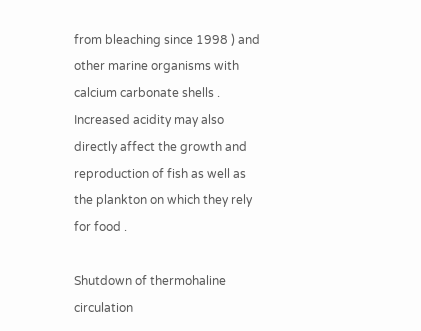from bleaching since 1998 ) and other marine organisms with calcium carbonate shells . Increased acidity may also directly affect the growth and reproduction of fish as well as the plankton on which they rely for food .

Shutdown of thermohaline circulation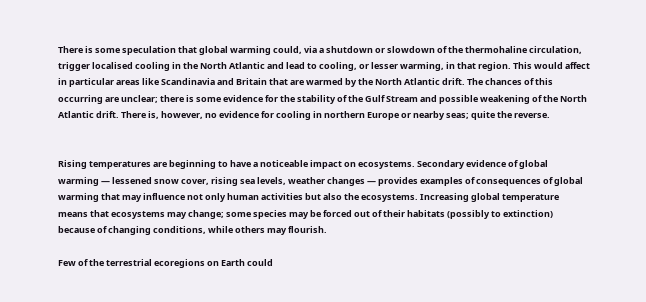There is some speculation that global warming could, via a shutdown or slowdown of the thermohaline circulation, trigger localised cooling in the North Atlantic and lead to cooling, or lesser warming, in that region. This would affect in particular areas like Scandinavia and Britain that are warmed by the North Atlantic drift. The chances of this occurring are unclear; there is some evidence for the stability of the Gulf Stream and possible weakening of the North Atlantic drift. There is, however, no evidence for cooling in northern Europe or nearby seas; quite the reverse.


Rising temperatures are beginning to have a noticeable impact on ecosystems. Secondary evidence of global warming — lessened snow cover, rising sea levels, weather changes — provides examples of consequences of global warming that may influence not only human activities but also the ecosystems. Increasing global temperature means that ecosystems may change; some species may be forced out of their habitats (possibly to extinction) because of changing conditions, while others may flourish.

Few of the terrestrial ecoregions on Earth could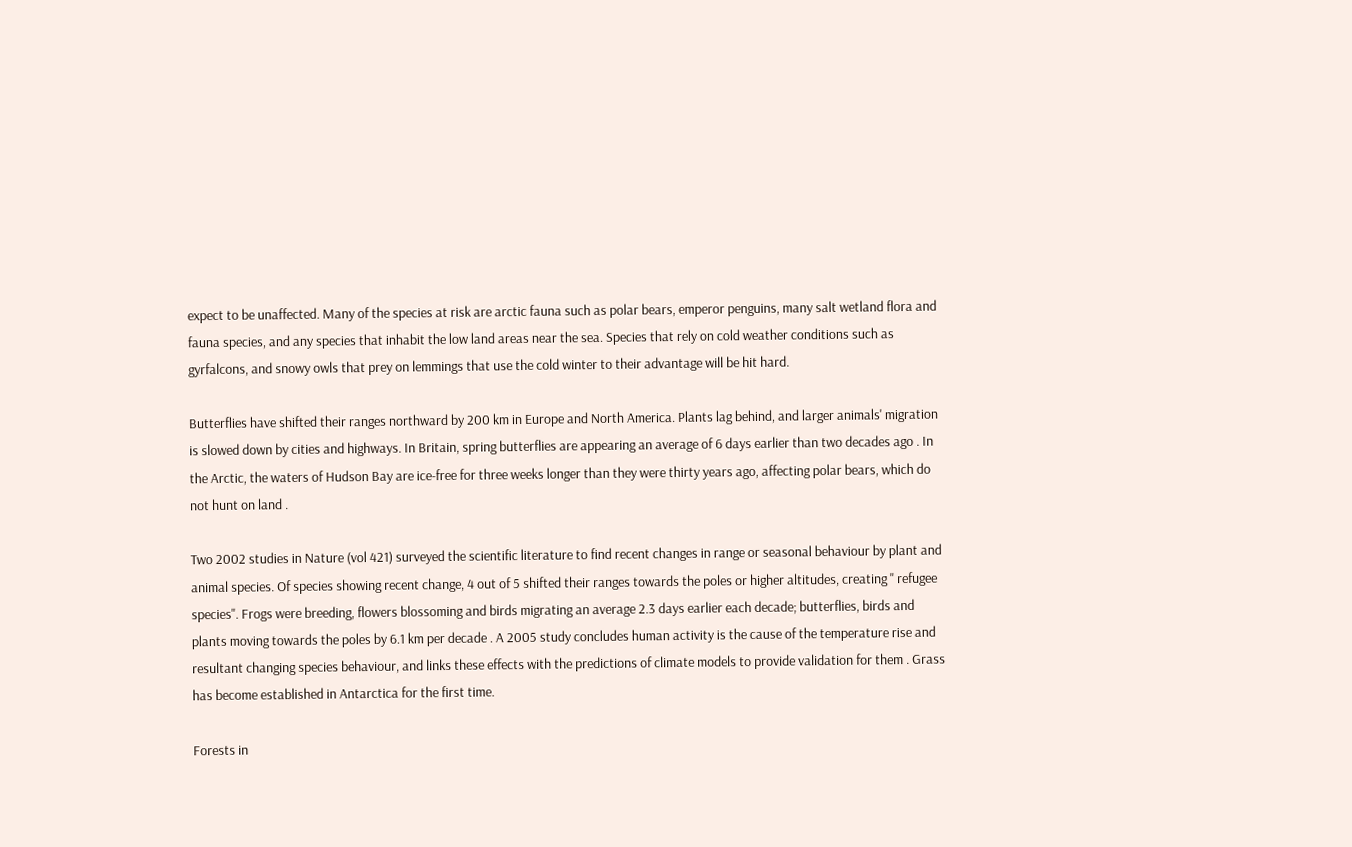expect to be unaffected. Many of the species at risk are arctic fauna such as polar bears, emperor penguins, many salt wetland flora and fauna species, and any species that inhabit the low land areas near the sea. Species that rely on cold weather conditions such as gyrfalcons, and snowy owls that prey on lemmings that use the cold winter to their advantage will be hit hard.

Butterflies have shifted their ranges northward by 200 km in Europe and North America. Plants lag behind, and larger animals' migration is slowed down by cities and highways. In Britain, spring butterflies are appearing an average of 6 days earlier than two decades ago . In the Arctic, the waters of Hudson Bay are ice-free for three weeks longer than they were thirty years ago, affecting polar bears, which do not hunt on land .

Two 2002 studies in Nature (vol 421) surveyed the scientific literature to find recent changes in range or seasonal behaviour by plant and animal species. Of species showing recent change, 4 out of 5 shifted their ranges towards the poles or higher altitudes, creating " refugee species". Frogs were breeding, flowers blossoming and birds migrating an average 2.3 days earlier each decade; butterflies, birds and plants moving towards the poles by 6.1 km per decade . A 2005 study concludes human activity is the cause of the temperature rise and resultant changing species behaviour, and links these effects with the predictions of climate models to provide validation for them . Grass has become established in Antarctica for the first time.

Forests in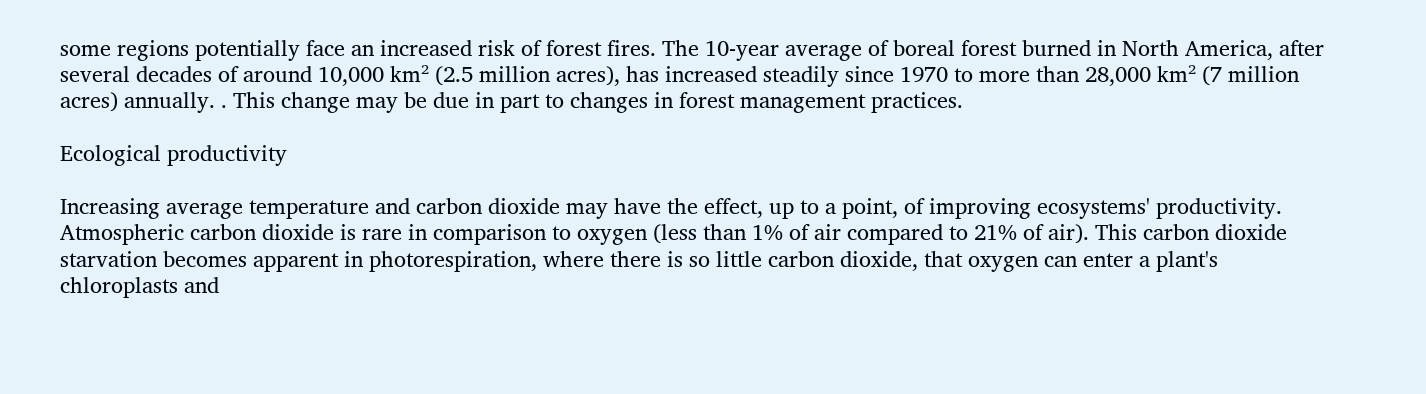some regions potentially face an increased risk of forest fires. The 10-year average of boreal forest burned in North America, after several decades of around 10,000 km² (2.5 million acres), has increased steadily since 1970 to more than 28,000 km² (7 million acres) annually. . This change may be due in part to changes in forest management practices.

Ecological productivity

Increasing average temperature and carbon dioxide may have the effect, up to a point, of improving ecosystems' productivity. Atmospheric carbon dioxide is rare in comparison to oxygen (less than 1% of air compared to 21% of air). This carbon dioxide starvation becomes apparent in photorespiration, where there is so little carbon dioxide, that oxygen can enter a plant's chloroplasts and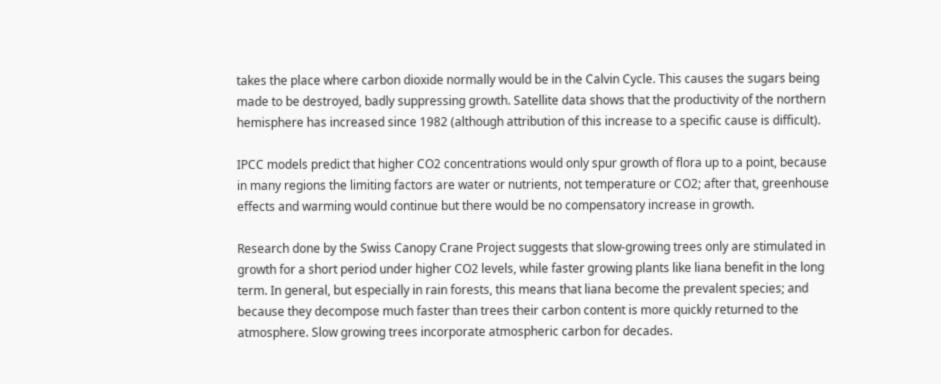takes the place where carbon dioxide normally would be in the Calvin Cycle. This causes the sugars being made to be destroyed, badly suppressing growth. Satellite data shows that the productivity of the northern hemisphere has increased since 1982 (although attribution of this increase to a specific cause is difficult).

IPCC models predict that higher CO2 concentrations would only spur growth of flora up to a point, because in many regions the limiting factors are water or nutrients, not temperature or CO2; after that, greenhouse effects and warming would continue but there would be no compensatory increase in growth.

Research done by the Swiss Canopy Crane Project suggests that slow-growing trees only are stimulated in growth for a short period under higher CO2 levels, while faster growing plants like liana benefit in the long term. In general, but especially in rain forests, this means that liana become the prevalent species; and because they decompose much faster than trees their carbon content is more quickly returned to the atmosphere. Slow growing trees incorporate atmospheric carbon for decades.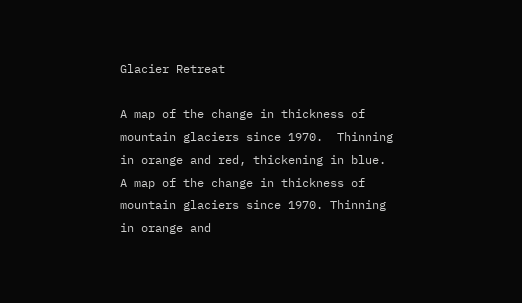Glacier Retreat

A map of the change in thickness of mountain glaciers since 1970.  Thinning in orange and red, thickening in blue.
A map of the change in thickness of mountain glaciers since 1970. Thinning in orange and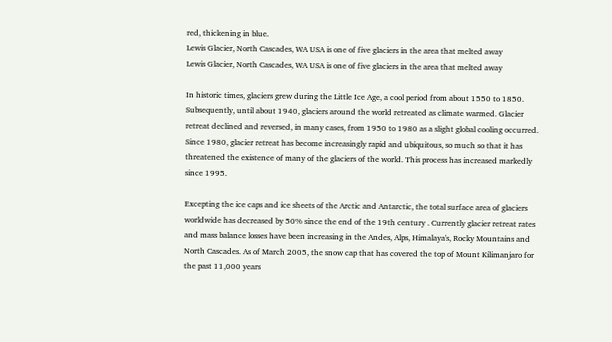red, thickening in blue.
Lewis Glacier, North Cascades, WA USA is one of five glaciers in the area that melted away
Lewis Glacier, North Cascades, WA USA is one of five glaciers in the area that melted away

In historic times, glaciers grew during the Little Ice Age, a cool period from about 1550 to 1850. Subsequently, until about 1940, glaciers around the world retreated as climate warmed. Glacier retreat declined and reversed, in many cases, from 1950 to 1980 as a slight global cooling occurred. Since 1980, glacier retreat has become increasingly rapid and ubiquitous, so much so that it has threatened the existence of many of the glaciers of the world. This process has increased markedly since 1995.

Excepting the ice caps and ice sheets of the Arctic and Antarctic, the total surface area of glaciers worldwide has decreased by 50% since the end of the 19th century . Currently glacier retreat rates and mass balance losses have been increasing in the Andes, Alps, Himalaya's, Rocky Mountains and North Cascades. As of March 2005, the snow cap that has covered the top of Mount Kilimanjaro for the past 11,000 years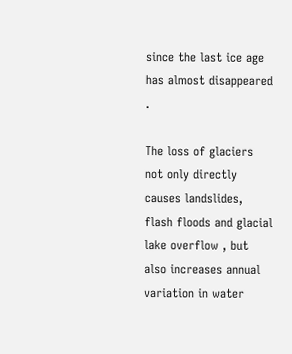since the last ice age has almost disappeared .

The loss of glaciers not only directly causes landslides, flash floods and glacial lake overflow , but also increases annual variation in water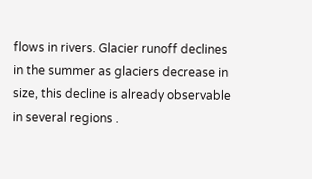flows in rivers. Glacier runoff declines in the summer as glaciers decrease in size, this decline is already observable in several regions .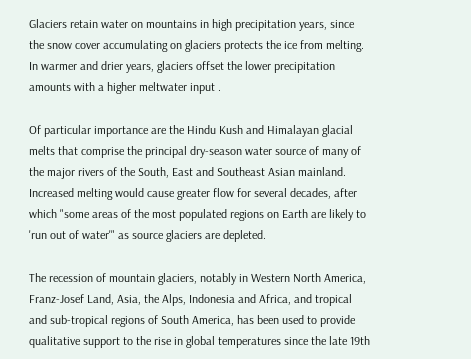Glaciers retain water on mountains in high precipitation years, since the snow cover accumulating on glaciers protects the ice from melting. In warmer and drier years, glaciers offset the lower precipitation amounts with a higher meltwater input .

Of particular importance are the Hindu Kush and Himalayan glacial melts that comprise the principal dry-season water source of many of the major rivers of the South, East and Southeast Asian mainland. Increased melting would cause greater flow for several decades, after which "some areas of the most populated regions on Earth are likely to 'run out of water'" as source glaciers are depleted.

The recession of mountain glaciers, notably in Western North America, Franz-Josef Land, Asia, the Alps, Indonesia and Africa, and tropical and sub-tropical regions of South America, has been used to provide qualitative support to the rise in global temperatures since the late 19th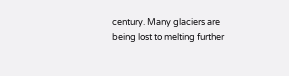century. Many glaciers are being lost to melting further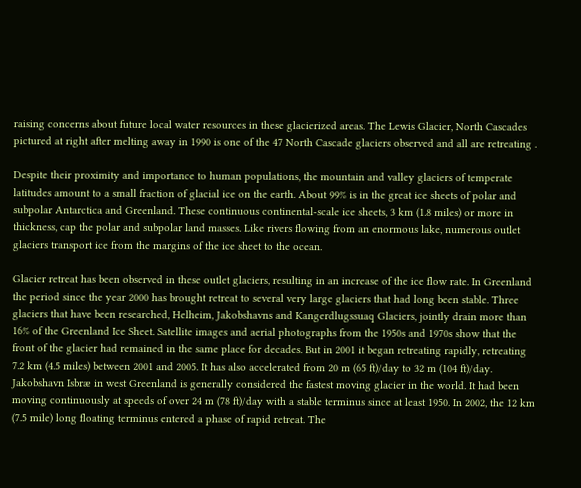raising concerns about future local water resources in these glacierized areas. The Lewis Glacier, North Cascades pictured at right after melting away in 1990 is one of the 47 North Cascade glaciers observed and all are retreating .

Despite their proximity and importance to human populations, the mountain and valley glaciers of temperate latitudes amount to a small fraction of glacial ice on the earth. About 99% is in the great ice sheets of polar and subpolar Antarctica and Greenland. These continuous continental-scale ice sheets, 3 km (1.8 miles) or more in thickness, cap the polar and subpolar land masses. Like rivers flowing from an enormous lake, numerous outlet glaciers transport ice from the margins of the ice sheet to the ocean.

Glacier retreat has been observed in these outlet glaciers, resulting in an increase of the ice flow rate. In Greenland the period since the year 2000 has brought retreat to several very large glaciers that had long been stable. Three glaciers that have been researched, Helheim, Jakobshavns and Kangerdlugssuaq Glaciers, jointly drain more than 16% of the Greenland Ice Sheet. Satellite images and aerial photographs from the 1950s and 1970s show that the front of the glacier had remained in the same place for decades. But in 2001 it began retreating rapidly, retreating 7.2 km (4.5 miles) between 2001 and 2005. It has also accelerated from 20 m (65 ft)/day to 32 m (104 ft)/day. Jakobshavn Isbræ in west Greenland is generally considered the fastest moving glacier in the world. It had been moving continuously at speeds of over 24 m (78 ft)/day with a stable terminus since at least 1950. In 2002, the 12 km (7.5 mile) long floating terminus entered a phase of rapid retreat. The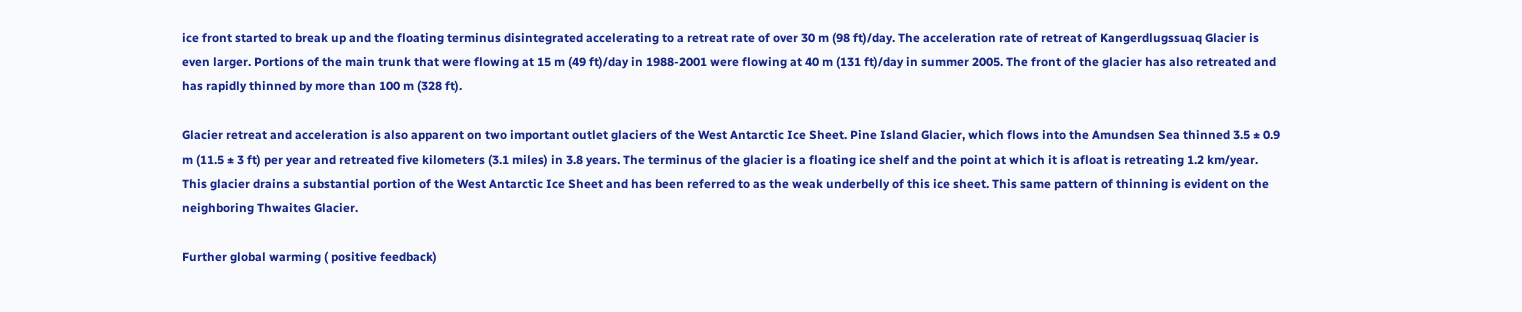ice front started to break up and the floating terminus disintegrated accelerating to a retreat rate of over 30 m (98 ft)/day. The acceleration rate of retreat of Kangerdlugssuaq Glacier is even larger. Portions of the main trunk that were flowing at 15 m (49 ft)/day in 1988-2001 were flowing at 40 m (131 ft)/day in summer 2005. The front of the glacier has also retreated and has rapidly thinned by more than 100 m (328 ft).

Glacier retreat and acceleration is also apparent on two important outlet glaciers of the West Antarctic Ice Sheet. Pine Island Glacier, which flows into the Amundsen Sea thinned 3.5 ± 0.9 m (11.5 ± 3 ft) per year and retreated five kilometers (3.1 miles) in 3.8 years. The terminus of the glacier is a floating ice shelf and the point at which it is afloat is retreating 1.2 km/year. This glacier drains a substantial portion of the West Antarctic Ice Sheet and has been referred to as the weak underbelly of this ice sheet. This same pattern of thinning is evident on the neighboring Thwaites Glacier.

Further global warming ( positive feedback)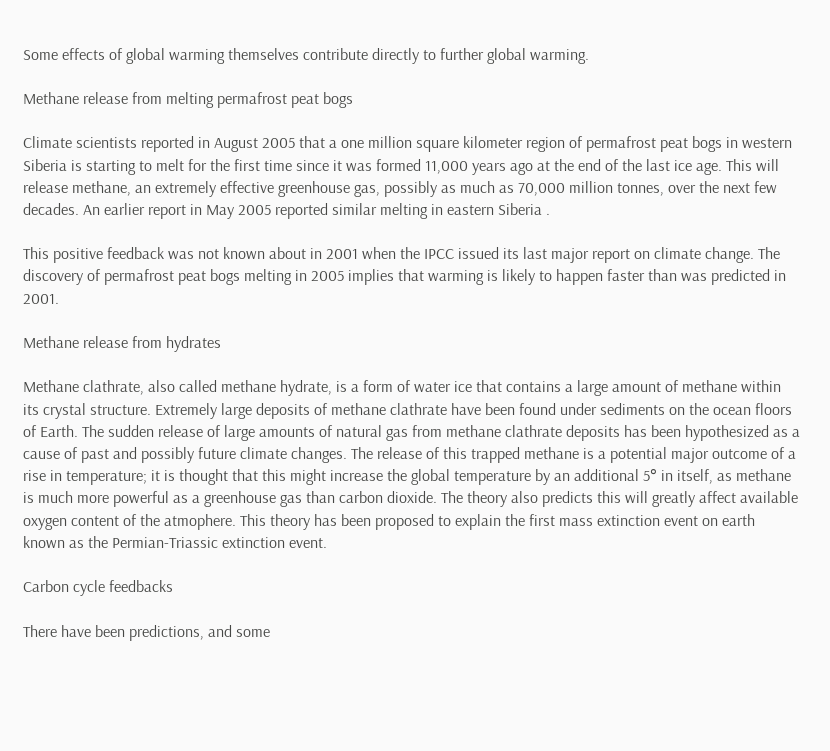Some effects of global warming themselves contribute directly to further global warming.

Methane release from melting permafrost peat bogs

Climate scientists reported in August 2005 that a one million square kilometer region of permafrost peat bogs in western Siberia is starting to melt for the first time since it was formed 11,000 years ago at the end of the last ice age. This will release methane, an extremely effective greenhouse gas, possibly as much as 70,000 million tonnes, over the next few decades. An earlier report in May 2005 reported similar melting in eastern Siberia .

This positive feedback was not known about in 2001 when the IPCC issued its last major report on climate change. The discovery of permafrost peat bogs melting in 2005 implies that warming is likely to happen faster than was predicted in 2001.

Methane release from hydrates

Methane clathrate, also called methane hydrate, is a form of water ice that contains a large amount of methane within its crystal structure. Extremely large deposits of methane clathrate have been found under sediments on the ocean floors of Earth. The sudden release of large amounts of natural gas from methane clathrate deposits has been hypothesized as a cause of past and possibly future climate changes. The release of this trapped methane is a potential major outcome of a rise in temperature; it is thought that this might increase the global temperature by an additional 5° in itself, as methane is much more powerful as a greenhouse gas than carbon dioxide. The theory also predicts this will greatly affect available oxygen content of the atmophere. This theory has been proposed to explain the first mass extinction event on earth known as the Permian-Triassic extinction event.

Carbon cycle feedbacks

There have been predictions, and some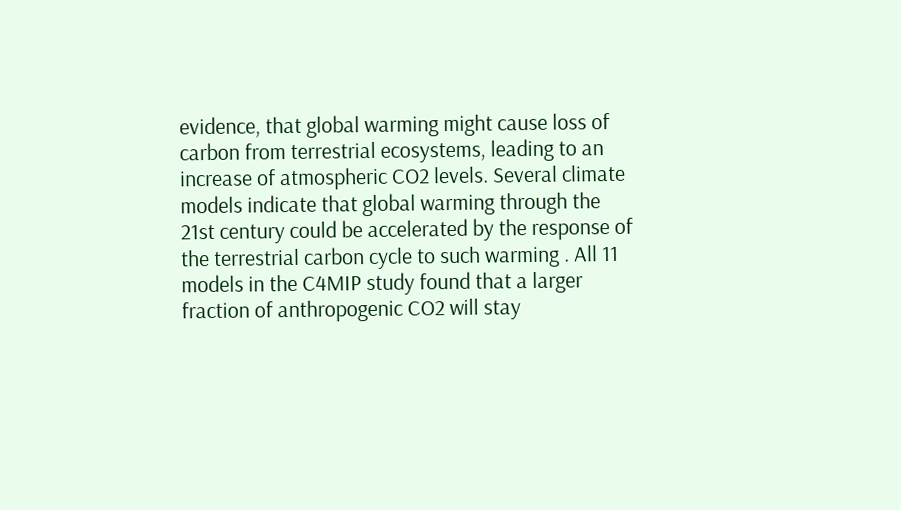evidence, that global warming might cause loss of carbon from terrestrial ecosystems, leading to an increase of atmospheric CO2 levels. Several climate models indicate that global warming through the 21st century could be accelerated by the response of the terrestrial carbon cycle to such warming . All 11 models in the C4MIP study found that a larger fraction of anthropogenic CO2 will stay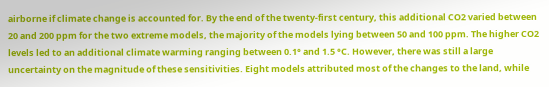airborne if climate change is accounted for. By the end of the twenty-first century, this additional CO2 varied between 20 and 200 ppm for the two extreme models, the majority of the models lying between 50 and 100 ppm. The higher CO2 levels led to an additional climate warming ranging between 0.1° and 1.5 °C. However, there was still a large uncertainty on the magnitude of these sensitivities. Eight models attributed most of the changes to the land, while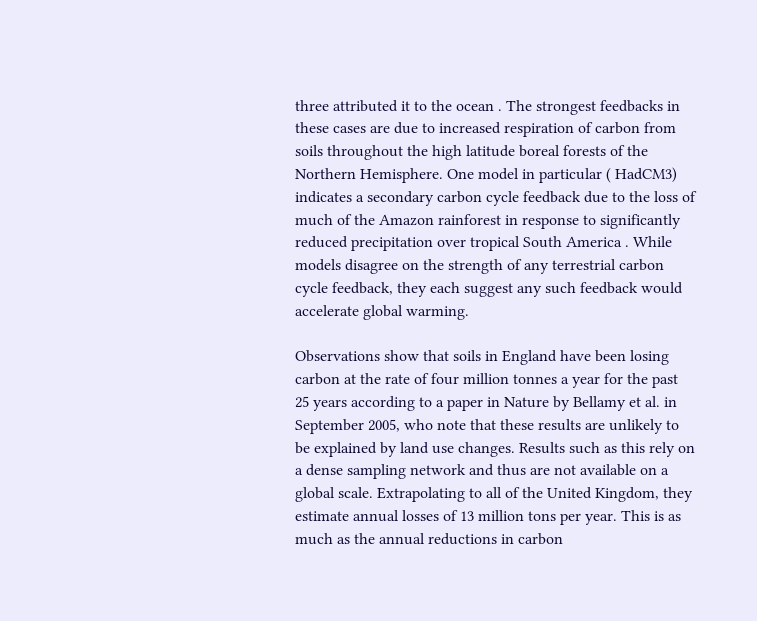three attributed it to the ocean . The strongest feedbacks in these cases are due to increased respiration of carbon from soils throughout the high latitude boreal forests of the Northern Hemisphere. One model in particular ( HadCM3) indicates a secondary carbon cycle feedback due to the loss of much of the Amazon rainforest in response to significantly reduced precipitation over tropical South America . While models disagree on the strength of any terrestrial carbon cycle feedback, they each suggest any such feedback would accelerate global warming.

Observations show that soils in England have been losing carbon at the rate of four million tonnes a year for the past 25 years according to a paper in Nature by Bellamy et al. in September 2005, who note that these results are unlikely to be explained by land use changes. Results such as this rely on a dense sampling network and thus are not available on a global scale. Extrapolating to all of the United Kingdom, they estimate annual losses of 13 million tons per year. This is as much as the annual reductions in carbon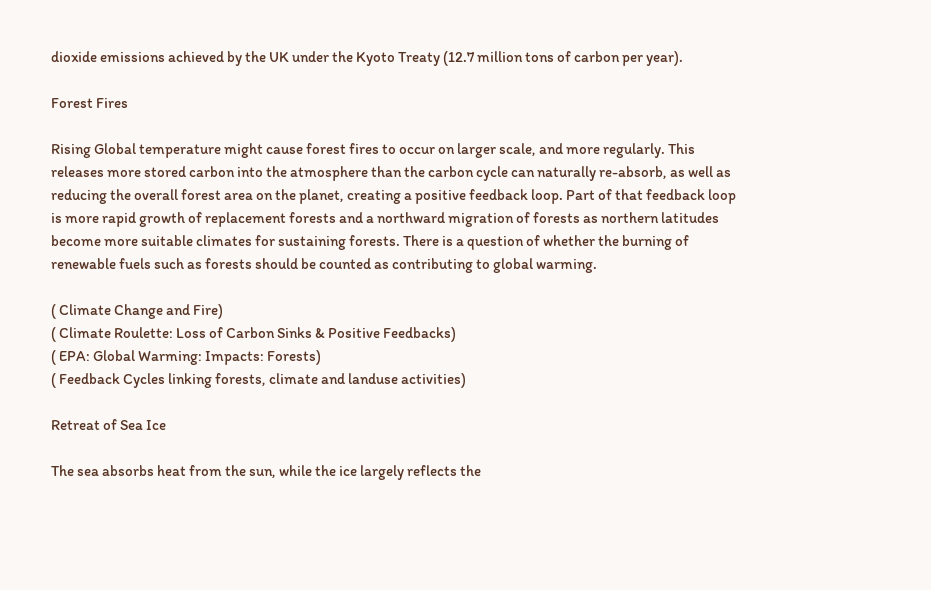dioxide emissions achieved by the UK under the Kyoto Treaty (12.7 million tons of carbon per year).

Forest Fires

Rising Global temperature might cause forest fires to occur on larger scale, and more regularly. This releases more stored carbon into the atmosphere than the carbon cycle can naturally re-absorb, as well as reducing the overall forest area on the planet, creating a positive feedback loop. Part of that feedback loop is more rapid growth of replacement forests and a northward migration of forests as northern latitudes become more suitable climates for sustaining forests. There is a question of whether the burning of renewable fuels such as forests should be counted as contributing to global warming.

( Climate Change and Fire)
( Climate Roulette: Loss of Carbon Sinks & Positive Feedbacks)
( EPA: Global Warming: Impacts: Forests)
( Feedback Cycles linking forests, climate and landuse activities)

Retreat of Sea Ice

The sea absorbs heat from the sun, while the ice largely reflects the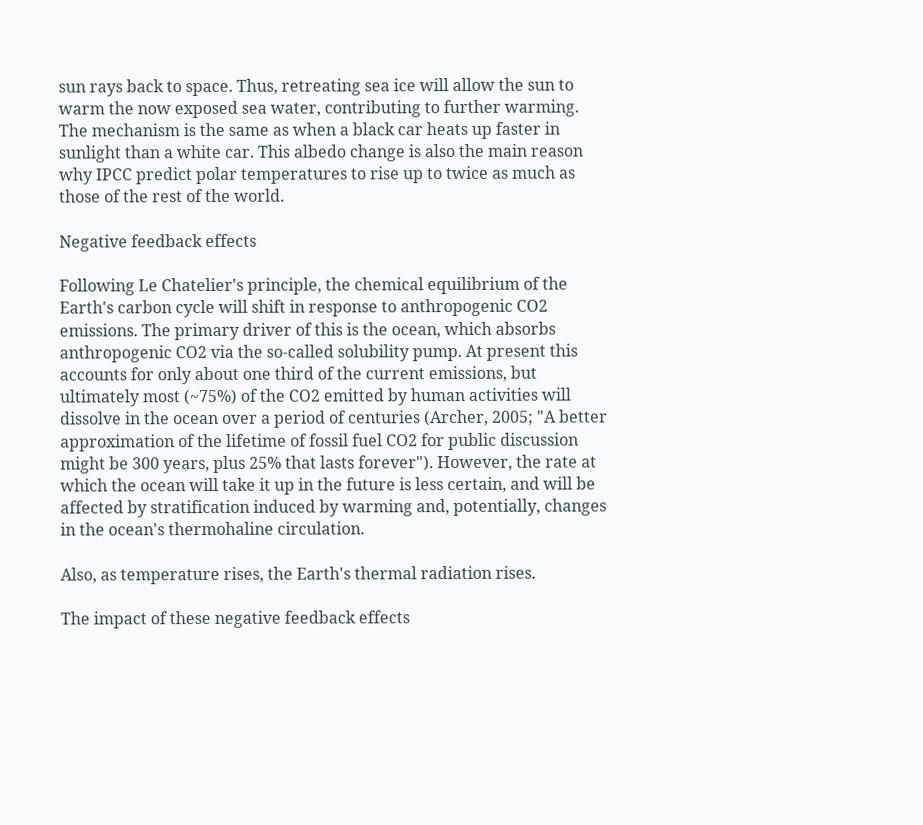sun rays back to space. Thus, retreating sea ice will allow the sun to warm the now exposed sea water, contributing to further warming. The mechanism is the same as when a black car heats up faster in sunlight than a white car. This albedo change is also the main reason why IPCC predict polar temperatures to rise up to twice as much as those of the rest of the world.

Negative feedback effects

Following Le Chatelier's principle, the chemical equilibrium of the Earth's carbon cycle will shift in response to anthropogenic CO2 emissions. The primary driver of this is the ocean, which absorbs anthropogenic CO2 via the so-called solubility pump. At present this accounts for only about one third of the current emissions, but ultimately most (~75%) of the CO2 emitted by human activities will dissolve in the ocean over a period of centuries (Archer, 2005; "A better approximation of the lifetime of fossil fuel CO2 for public discussion might be 300 years, plus 25% that lasts forever"). However, the rate at which the ocean will take it up in the future is less certain, and will be affected by stratification induced by warming and, potentially, changes in the ocean's thermohaline circulation.

Also, as temperature rises, the Earth's thermal radiation rises.

The impact of these negative feedback effects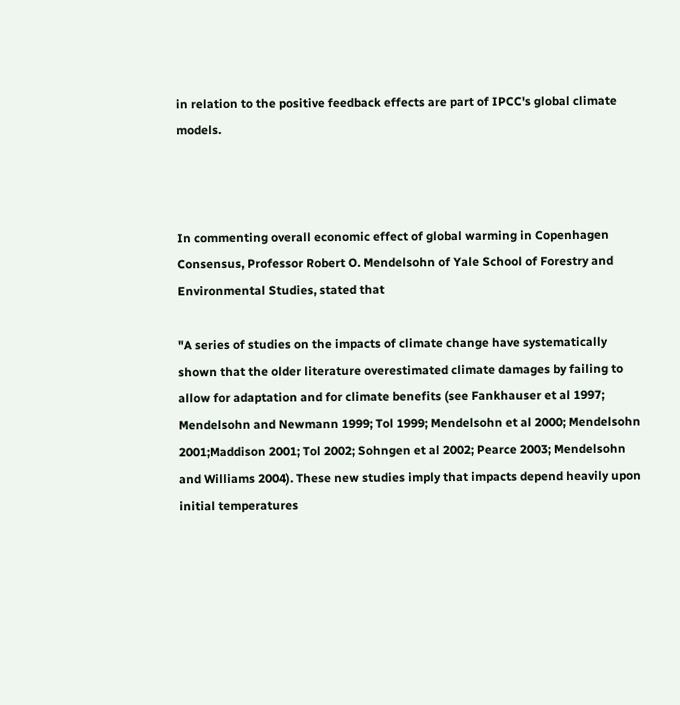in relation to the positive feedback effects are part of IPCC's global climate models.



In commenting overall economic effect of global warming in Copenhagen Consensus, Professor Robert O. Mendelsohn of Yale School of Forestry and Environmental Studies, stated that

"A series of studies on the impacts of climate change have systematically shown that the older literature overestimated climate damages by failing to allow for adaptation and for climate benefits (see Fankhauser et al 1997; Mendelsohn and Newmann 1999; Tol 1999; Mendelsohn et al 2000; Mendelsohn 2001;Maddison 2001; Tol 2002; Sohngen et al 2002; Pearce 2003; Mendelsohn and Williams 2004). These new studies imply that impacts depend heavily upon initial temperatures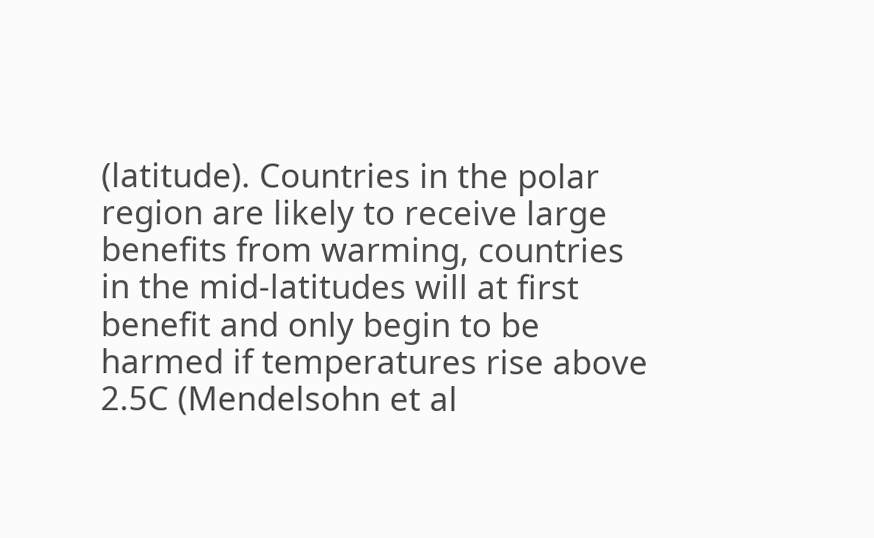(latitude). Countries in the polar region are likely to receive large benefits from warming, countries in the mid-latitudes will at first benefit and only begin to be harmed if temperatures rise above 2.5C (Mendelsohn et al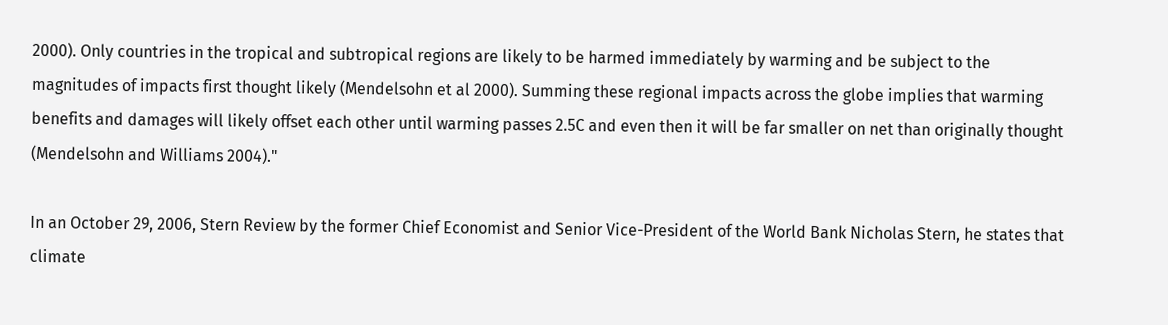2000). Only countries in the tropical and subtropical regions are likely to be harmed immediately by warming and be subject to the magnitudes of impacts first thought likely (Mendelsohn et al 2000). Summing these regional impacts across the globe implies that warming benefits and damages will likely offset each other until warming passes 2.5C and even then it will be far smaller on net than originally thought (Mendelsohn and Williams 2004)."

In an October 29, 2006, Stern Review by the former Chief Economist and Senior Vice-President of the World Bank Nicholas Stern, he states that climate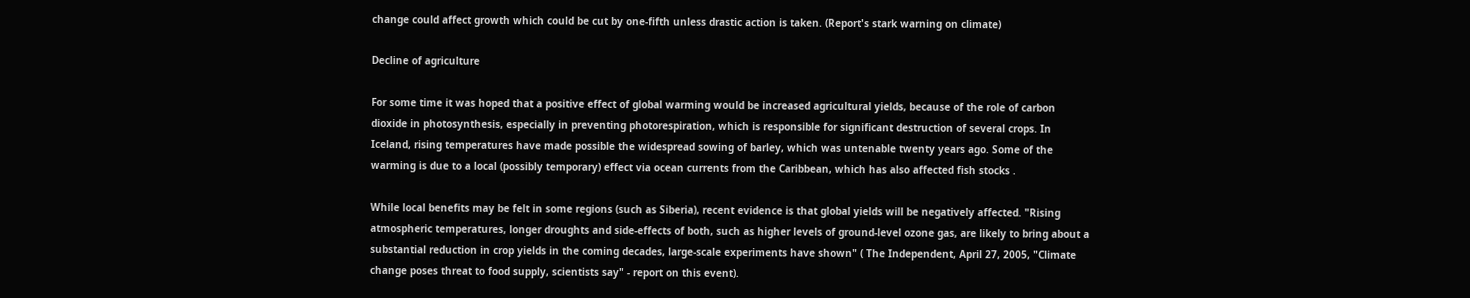change could affect growth which could be cut by one-fifth unless drastic action is taken. (Report's stark warning on climate)

Decline of agriculture

For some time it was hoped that a positive effect of global warming would be increased agricultural yields, because of the role of carbon dioxide in photosynthesis, especially in preventing photorespiration, which is responsible for significant destruction of several crops. In Iceland, rising temperatures have made possible the widespread sowing of barley, which was untenable twenty years ago. Some of the warming is due to a local (possibly temporary) effect via ocean currents from the Caribbean, which has also affected fish stocks .

While local benefits may be felt in some regions (such as Siberia), recent evidence is that global yields will be negatively affected. "Rising atmospheric temperatures, longer droughts and side-effects of both, such as higher levels of ground-level ozone gas, are likely to bring about a substantial reduction in crop yields in the coming decades, large-scale experiments have shown" ( The Independent, April 27, 2005, "Climate change poses threat to food supply, scientists say" - report on this event).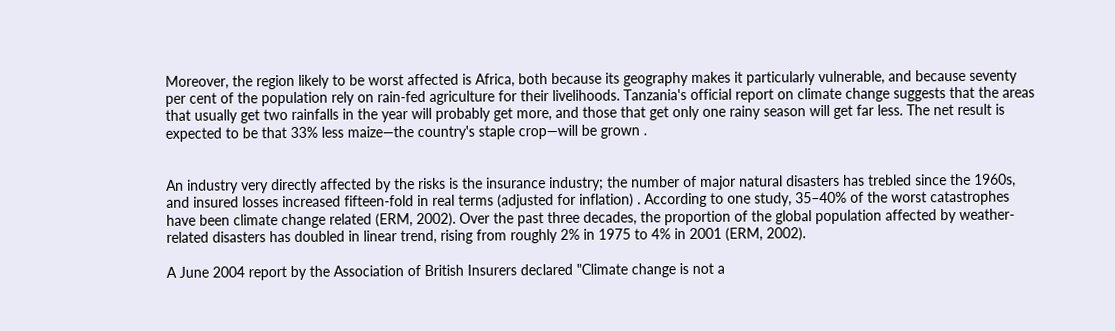Moreover, the region likely to be worst affected is Africa, both because its geography makes it particularly vulnerable, and because seventy per cent of the population rely on rain-fed agriculture for their livelihoods. Tanzania's official report on climate change suggests that the areas that usually get two rainfalls in the year will probably get more, and those that get only one rainy season will get far less. The net result is expected to be that 33% less maize—the country's staple crop—will be grown .


An industry very directly affected by the risks is the insurance industry; the number of major natural disasters has trebled since the 1960s, and insured losses increased fifteen-fold in real terms (adjusted for inflation) . According to one study, 35–40% of the worst catastrophes have been climate change related (ERM, 2002). Over the past three decades, the proportion of the global population affected by weather-related disasters has doubled in linear trend, rising from roughly 2% in 1975 to 4% in 2001 (ERM, 2002).

A June 2004 report by the Association of British Insurers declared "Climate change is not a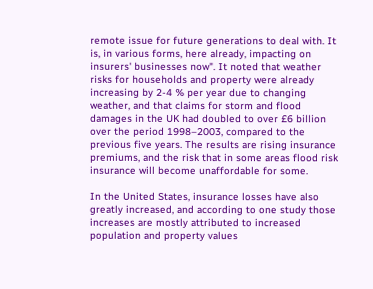remote issue for future generations to deal with. It is, in various forms, here already, impacting on insurers' businesses now". It noted that weather risks for households and property were already increasing by 2-4 % per year due to changing weather, and that claims for storm and flood damages in the UK had doubled to over £6 billion over the period 1998–2003, compared to the previous five years. The results are rising insurance premiums, and the risk that in some areas flood risk insurance will become unaffordable for some.

In the United States, insurance losses have also greatly increased, and according to one study those increases are mostly attributed to increased population and property values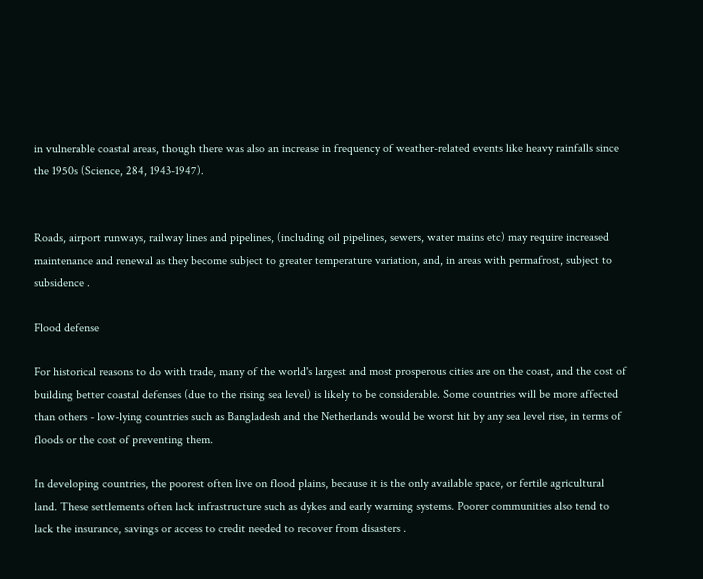in vulnerable coastal areas, though there was also an increase in frequency of weather-related events like heavy rainfalls since the 1950s (Science, 284, 1943-1947).


Roads, airport runways, railway lines and pipelines, (including oil pipelines, sewers, water mains etc) may require increased maintenance and renewal as they become subject to greater temperature variation, and, in areas with permafrost, subject to subsidence .

Flood defense

For historical reasons to do with trade, many of the world's largest and most prosperous cities are on the coast, and the cost of building better coastal defenses (due to the rising sea level) is likely to be considerable. Some countries will be more affected than others - low-lying countries such as Bangladesh and the Netherlands would be worst hit by any sea level rise, in terms of floods or the cost of preventing them.

In developing countries, the poorest often live on flood plains, because it is the only available space, or fertile agricultural land. These settlements often lack infrastructure such as dykes and early warning systems. Poorer communities also tend to lack the insurance, savings or access to credit needed to recover from disasters .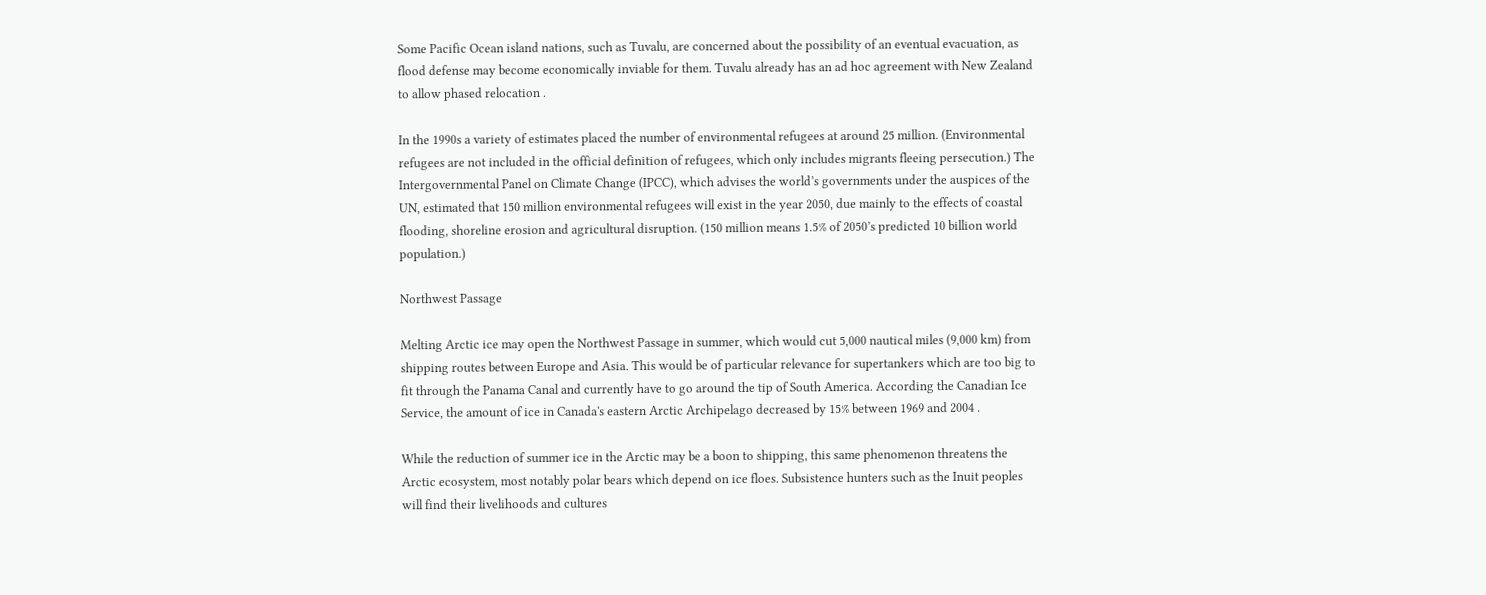Some Pacific Ocean island nations, such as Tuvalu, are concerned about the possibility of an eventual evacuation, as flood defense may become economically inviable for them. Tuvalu already has an ad hoc agreement with New Zealand to allow phased relocation .

In the 1990s a variety of estimates placed the number of environmental refugees at around 25 million. (Environmental refugees are not included in the official definition of refugees, which only includes migrants fleeing persecution.) The Intergovernmental Panel on Climate Change (IPCC), which advises the world’s governments under the auspices of the UN, estimated that 150 million environmental refugees will exist in the year 2050, due mainly to the effects of coastal flooding, shoreline erosion and agricultural disruption. (150 million means 1.5% of 2050’s predicted 10 billion world population.)

Northwest Passage

Melting Arctic ice may open the Northwest Passage in summer, which would cut 5,000 nautical miles (9,000 km) from shipping routes between Europe and Asia. This would be of particular relevance for supertankers which are too big to fit through the Panama Canal and currently have to go around the tip of South America. According the Canadian Ice Service, the amount of ice in Canada's eastern Arctic Archipelago decreased by 15% between 1969 and 2004 .

While the reduction of summer ice in the Arctic may be a boon to shipping, this same phenomenon threatens the Arctic ecosystem, most notably polar bears which depend on ice floes. Subsistence hunters such as the Inuit peoples will find their livelihoods and cultures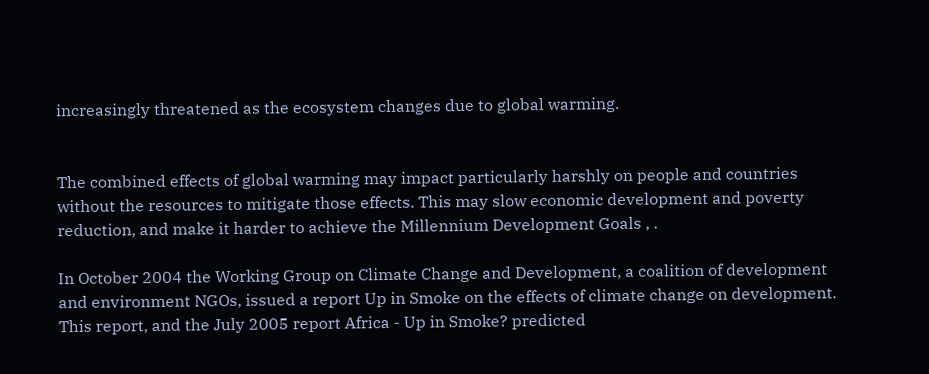increasingly threatened as the ecosystem changes due to global warming.


The combined effects of global warming may impact particularly harshly on people and countries without the resources to mitigate those effects. This may slow economic development and poverty reduction, and make it harder to achieve the Millennium Development Goals , .

In October 2004 the Working Group on Climate Change and Development, a coalition of development and environment NGOs, issued a report Up in Smoke on the effects of climate change on development. This report, and the July 2005 report Africa - Up in Smoke? predicted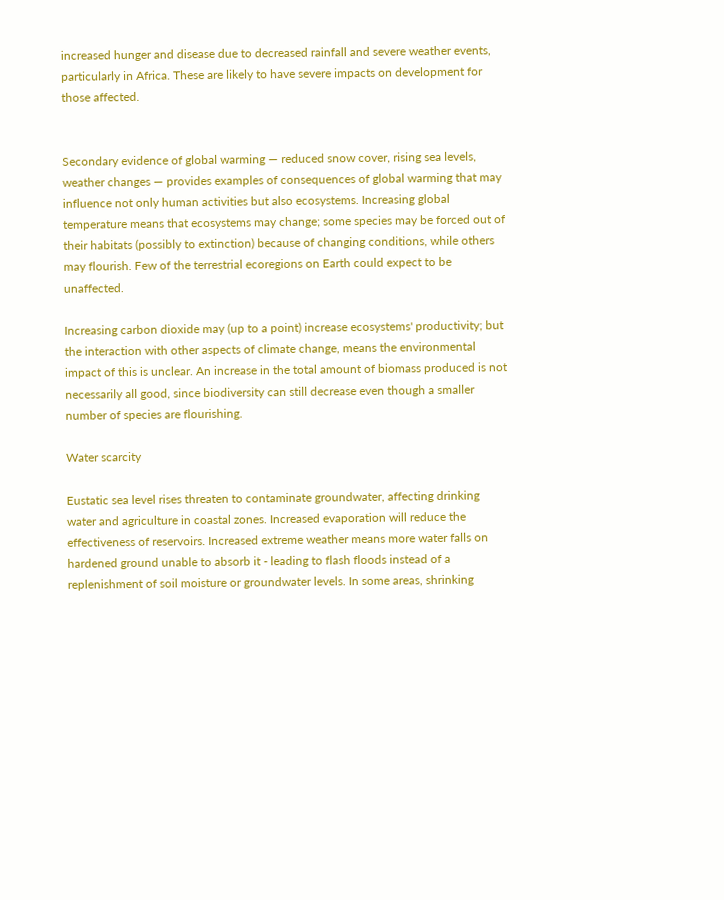increased hunger and disease due to decreased rainfall and severe weather events, particularly in Africa. These are likely to have severe impacts on development for those affected.


Secondary evidence of global warming — reduced snow cover, rising sea levels, weather changes — provides examples of consequences of global warming that may influence not only human activities but also ecosystems. Increasing global temperature means that ecosystems may change; some species may be forced out of their habitats (possibly to extinction) because of changing conditions, while others may flourish. Few of the terrestrial ecoregions on Earth could expect to be unaffected.

Increasing carbon dioxide may (up to a point) increase ecosystems' productivity; but the interaction with other aspects of climate change, means the environmental impact of this is unclear. An increase in the total amount of biomass produced is not necessarily all good, since biodiversity can still decrease even though a smaller number of species are flourishing.

Water scarcity

Eustatic sea level rises threaten to contaminate groundwater, affecting drinking water and agriculture in coastal zones. Increased evaporation will reduce the effectiveness of reservoirs. Increased extreme weather means more water falls on hardened ground unable to absorb it - leading to flash floods instead of a replenishment of soil moisture or groundwater levels. In some areas, shrinking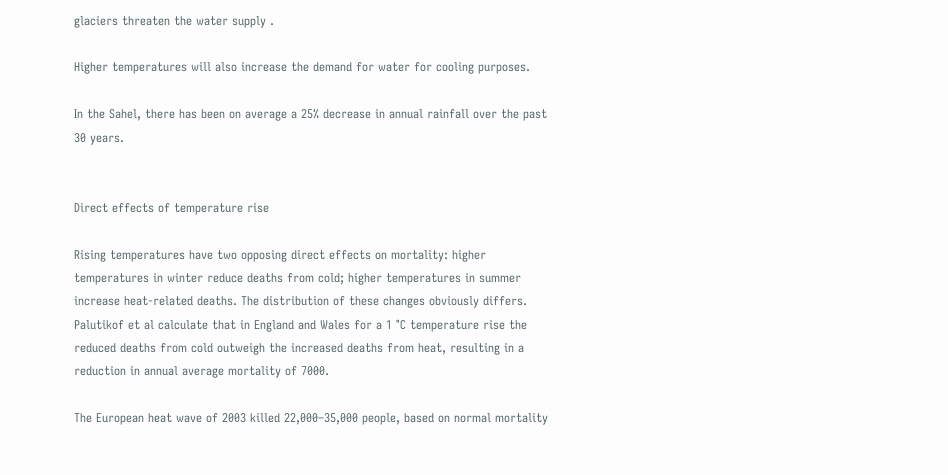glaciers threaten the water supply .

Higher temperatures will also increase the demand for water for cooling purposes.

In the Sahel, there has been on average a 25% decrease in annual rainfall over the past 30 years.


Direct effects of temperature rise

Rising temperatures have two opposing direct effects on mortality: higher temperatures in winter reduce deaths from cold; higher temperatures in summer increase heat-related deaths. The distribution of these changes obviously differs. Palutikof et al calculate that in England and Wales for a 1 °C temperature rise the reduced deaths from cold outweigh the increased deaths from heat, resulting in a reduction in annual average mortality of 7000.

The European heat wave of 2003 killed 22,000–35,000 people, based on normal mortality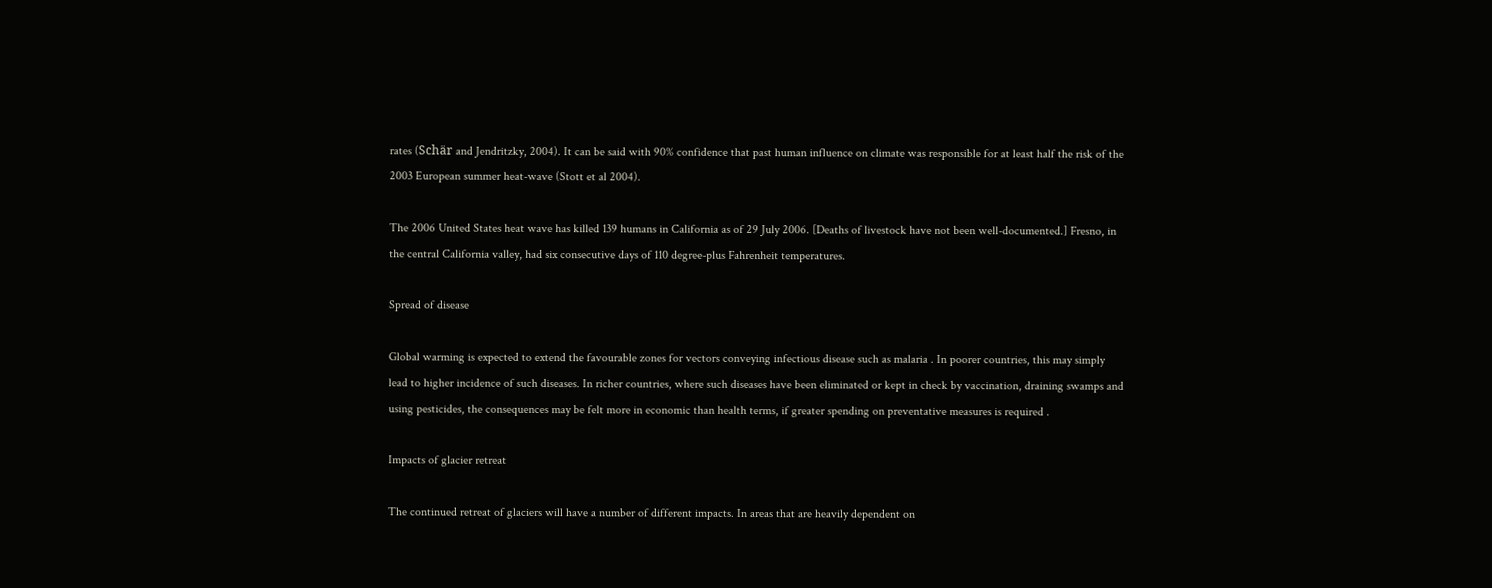rates (Schär and Jendritzky, 2004). It can be said with 90% confidence that past human influence on climate was responsible for at least half the risk of the 2003 European summer heat-wave (Stott et al 2004).

The 2006 United States heat wave has killed 139 humans in California as of 29 July 2006. [Deaths of livestock have not been well-documented.] Fresno, in the central California valley, had six consecutive days of 110 degree-plus Fahrenheit temperatures.

Spread of disease

Global warming is expected to extend the favourable zones for vectors conveying infectious disease such as malaria . In poorer countries, this may simply lead to higher incidence of such diseases. In richer countries, where such diseases have been eliminated or kept in check by vaccination, draining swamps and using pesticides, the consequences may be felt more in economic than health terms, if greater spending on preventative measures is required .

Impacts of glacier retreat

The continued retreat of glaciers will have a number of different impacts. In areas that are heavily dependent on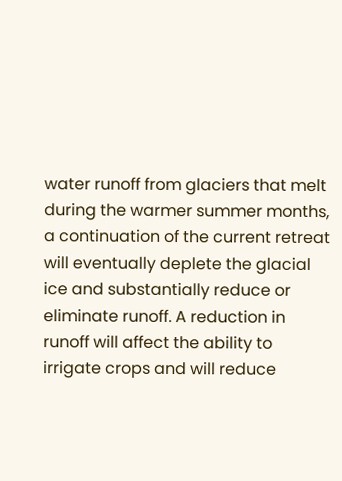water runoff from glaciers that melt during the warmer summer months, a continuation of the current retreat will eventually deplete the glacial ice and substantially reduce or eliminate runoff. A reduction in runoff will affect the ability to irrigate crops and will reduce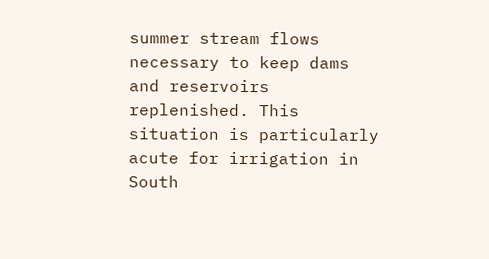summer stream flows necessary to keep dams and reservoirs replenished. This situation is particularly acute for irrigation in South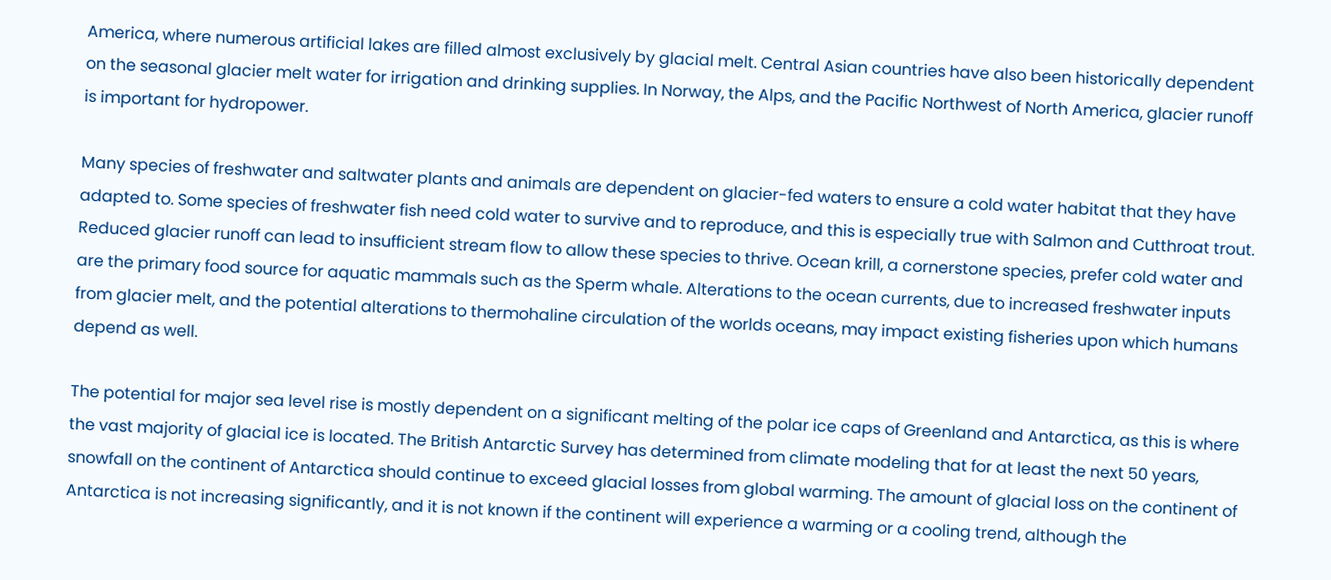America, where numerous artificial lakes are filled almost exclusively by glacial melt. Central Asian countries have also been historically dependent on the seasonal glacier melt water for irrigation and drinking supplies. In Norway, the Alps, and the Pacific Northwest of North America, glacier runoff is important for hydropower.

Many species of freshwater and saltwater plants and animals are dependent on glacier-fed waters to ensure a cold water habitat that they have adapted to. Some species of freshwater fish need cold water to survive and to reproduce, and this is especially true with Salmon and Cutthroat trout. Reduced glacier runoff can lead to insufficient stream flow to allow these species to thrive. Ocean krill, a cornerstone species, prefer cold water and are the primary food source for aquatic mammals such as the Sperm whale. Alterations to the ocean currents, due to increased freshwater inputs from glacier melt, and the potential alterations to thermohaline circulation of the worlds oceans, may impact existing fisheries upon which humans depend as well.

The potential for major sea level rise is mostly dependent on a significant melting of the polar ice caps of Greenland and Antarctica, as this is where the vast majority of glacial ice is located. The British Antarctic Survey has determined from climate modeling that for at least the next 50 years, snowfall on the continent of Antarctica should continue to exceed glacial losses from global warming. The amount of glacial loss on the continent of Antarctica is not increasing significantly, and it is not known if the continent will experience a warming or a cooling trend, although the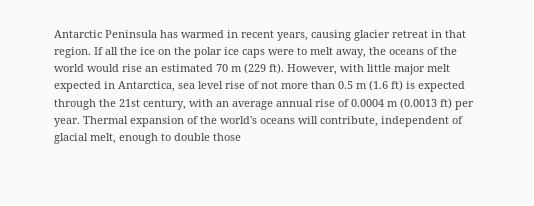Antarctic Peninsula has warmed in recent years, causing glacier retreat in that region. If all the ice on the polar ice caps were to melt away, the oceans of the world would rise an estimated 70 m (229 ft). However, with little major melt expected in Antarctica, sea level rise of not more than 0.5 m (1.6 ft) is expected through the 21st century, with an average annual rise of 0.0004 m (0.0013 ft) per year. Thermal expansion of the world's oceans will contribute, independent of glacial melt, enough to double those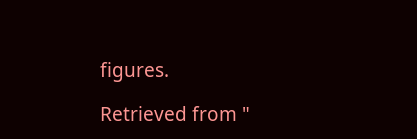figures.

Retrieved from "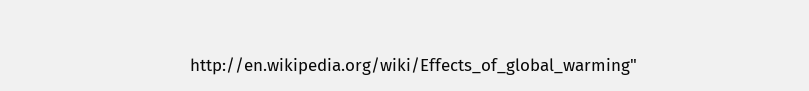http://en.wikipedia.org/wiki/Effects_of_global_warming"